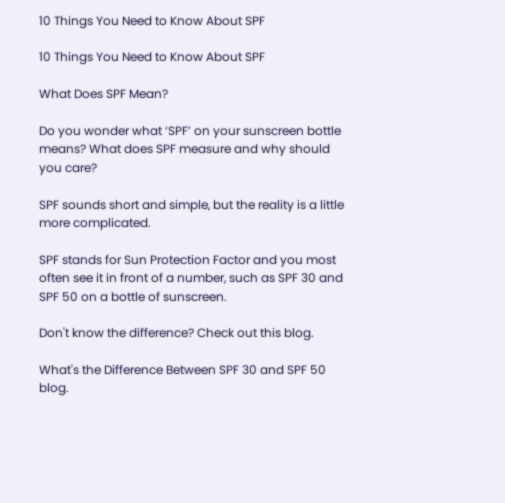10 Things You Need to Know About SPF

10 Things You Need to Know About SPF

What Does SPF Mean?

Do you wonder what ‘SPF’ on your sunscreen bottle means? What does SPF measure and why should you care?

SPF sounds short and simple, but the reality is a little more complicated.

SPF stands for Sun Protection Factor and you most often see it in front of a number, such as SPF 30 and SPF 50 on a bottle of sunscreen.

Don't know the difference? Check out this blog.

What's the Difference Between SPF 30 and SPF 50 blog.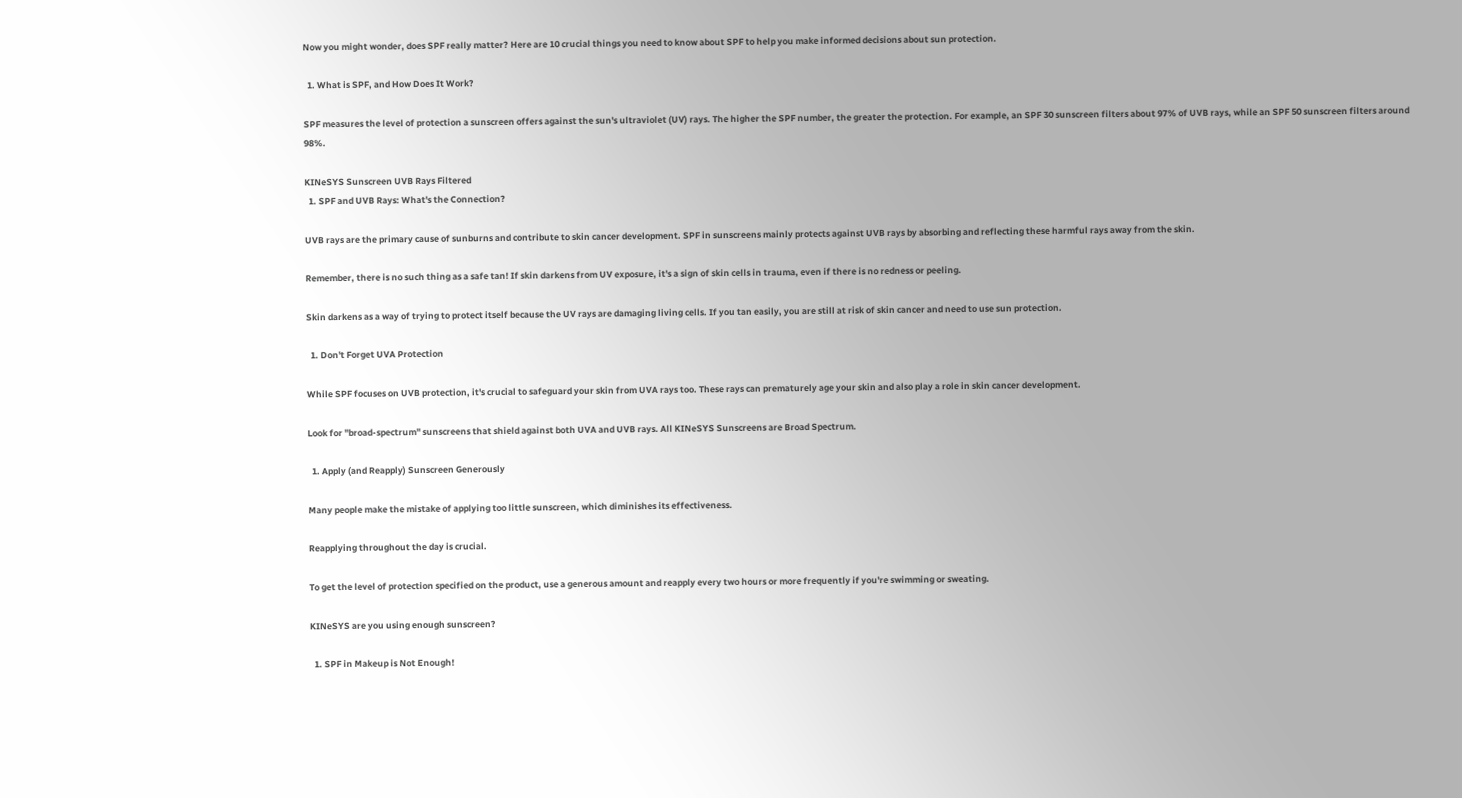Now you might wonder, does SPF really matter? Here are 10 crucial things you need to know about SPF to help you make informed decisions about sun protection.

  1. What is SPF, and How Does It Work?

SPF measures the level of protection a sunscreen offers against the sun's ultraviolet (UV) rays. The higher the SPF number, the greater the protection. For example, an SPF 30 sunscreen filters about 97% of UVB rays, while an SPF 50 sunscreen filters around 98%.

KINeSYS Sunscreen UVB Rays Filtered
  1. SPF and UVB Rays: What's the Connection?

UVB rays are the primary cause of sunburns and contribute to skin cancer development. SPF in sunscreens mainly protects against UVB rays by absorbing and reflecting these harmful rays away from the skin.

Remember, there is no such thing as a safe tan! If skin darkens from UV exposure, it's a sign of skin cells in trauma, even if there is no redness or peeling.

Skin darkens as a way of trying to protect itself because the UV rays are damaging living cells. If you tan easily, you are still at risk of skin cancer and need to use sun protection.

  1. Don't Forget UVA Protection

While SPF focuses on UVB protection, it's crucial to safeguard your skin from UVA rays too. These rays can prematurely age your skin and also play a role in skin cancer development.

Look for "broad-spectrum" sunscreens that shield against both UVA and UVB rays. All KINeSYS Sunscreens are Broad Spectrum.

  1. Apply (and Reapply) Sunscreen Generously

Many people make the mistake of applying too little sunscreen, which diminishes its effectiveness.

Reapplying throughout the day is crucial.

To get the level of protection specified on the product, use a generous amount and reapply every two hours or more frequently if you're swimming or sweating.

KINeSYS are you using enough sunscreen?

  1. SPF in Makeup is Not Enough!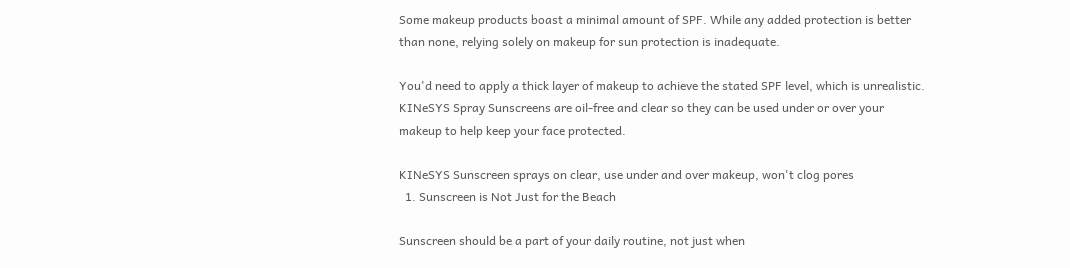Some makeup products boast a minimal amount of SPF. While any added protection is better than none, relying solely on makeup for sun protection is inadequate.

You'd need to apply a thick layer of makeup to achieve the stated SPF level, which is unrealistic.  KINeSYS Spray Sunscreens are oil-free and clear so they can be used under or over your makeup to help keep your face protected.

KINeSYS Sunscreen sprays on clear, use under and over makeup, won't clog pores
  1. Sunscreen is Not Just for the Beach

Sunscreen should be a part of your daily routine, not just when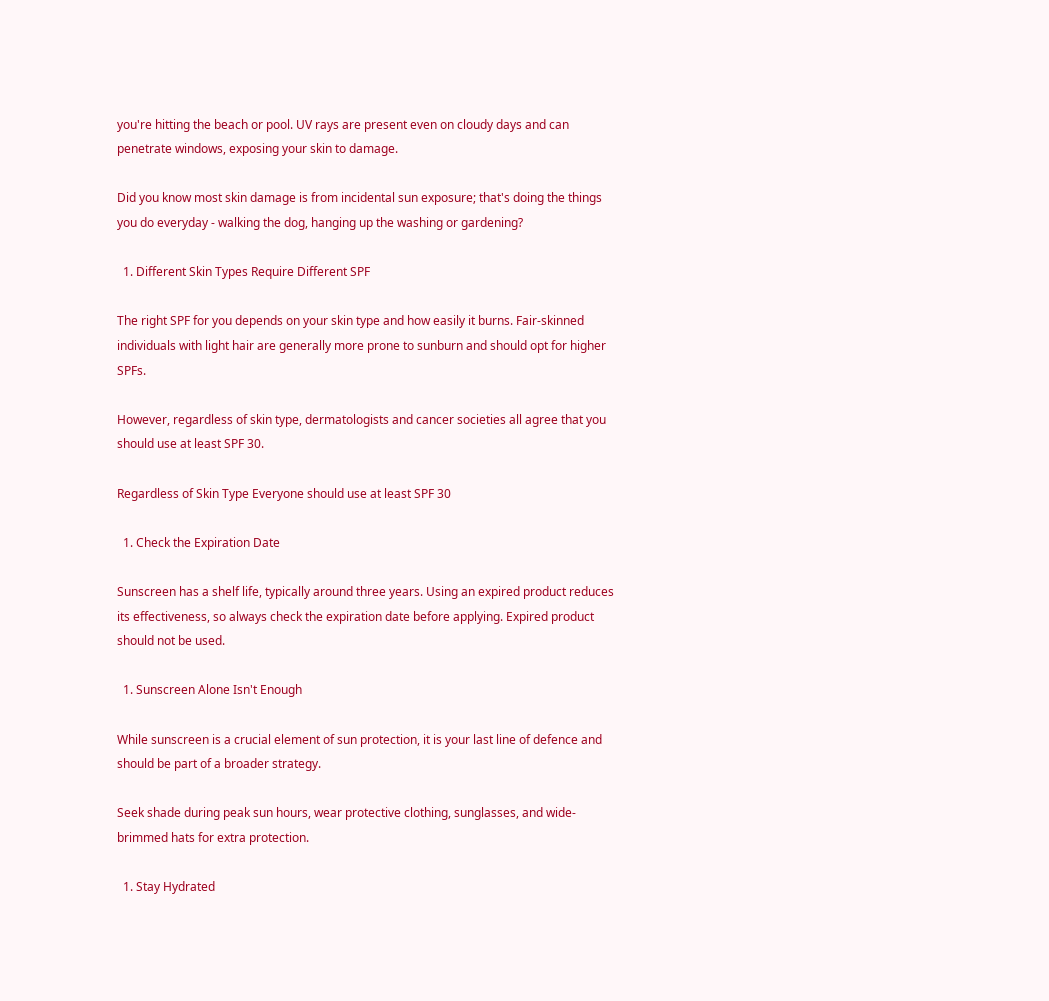you're hitting the beach or pool. UV rays are present even on cloudy days and can penetrate windows, exposing your skin to damage.

Did you know most skin damage is from incidental sun exposure; that's doing the things you do everyday - walking the dog, hanging up the washing or gardening?

  1. Different Skin Types Require Different SPF

The right SPF for you depends on your skin type and how easily it burns. Fair-skinned individuals with light hair are generally more prone to sunburn and should opt for higher SPFs.

However, regardless of skin type, dermatologists and cancer societies all agree that you should use at least SPF 30.

Regardless of Skin Type Everyone should use at least SPF 30

  1. Check the Expiration Date

Sunscreen has a shelf life, typically around three years. Using an expired product reduces its effectiveness, so always check the expiration date before applying. Expired product should not be used.

  1. Sunscreen Alone Isn't Enough

While sunscreen is a crucial element of sun protection, it is your last line of defence and should be part of a broader strategy.

Seek shade during peak sun hours, wear protective clothing, sunglasses, and wide-brimmed hats for extra protection.

  1. Stay Hydrated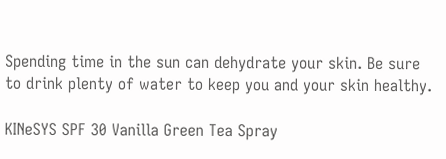Spending time in the sun can dehydrate your skin. Be sure to drink plenty of water to keep you and your skin healthy.

KINeSYS SPF 30 Vanilla Green Tea Spray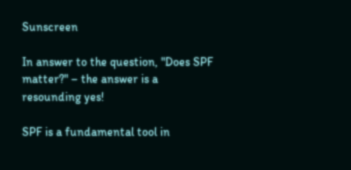Sunscreen

In answer to the question, "Does SPF matter?" – the answer is a resounding yes!

SPF is a fundamental tool in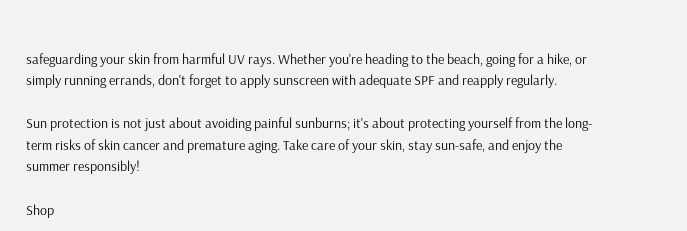safeguarding your skin from harmful UV rays. Whether you're heading to the beach, going for a hike, or simply running errands, don't forget to apply sunscreen with adequate SPF and reapply regularly.

Sun protection is not just about avoiding painful sunburns; it's about protecting yourself from the long-term risks of skin cancer and premature aging. Take care of your skin, stay sun-safe, and enjoy the summer responsibly!

Shop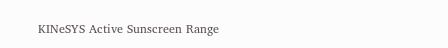KINeSYS Active Sunscreen Range